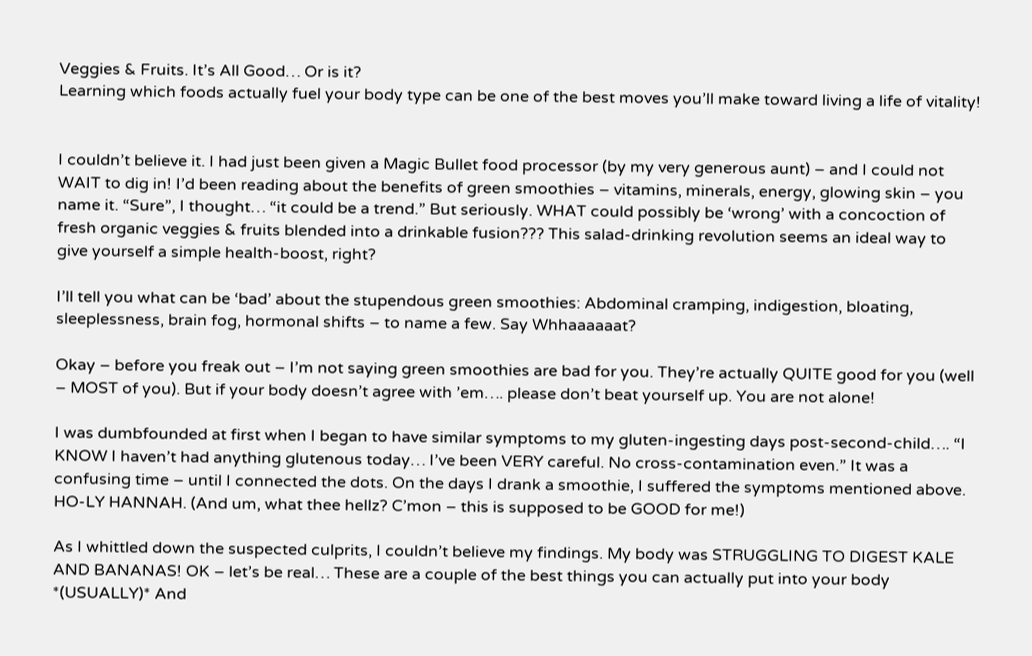Veggies & Fruits. It’s All Good… Or is it?
Learning which foods actually fuel your body type can be one of the best moves you’ll make toward living a life of vitality!


I couldn’t believe it. I had just been given a Magic Bullet food processor (by my very generous aunt) – and I could not WAIT to dig in! I’d been reading about the benefits of green smoothies – vitamins, minerals, energy, glowing skin – you name it. “Sure”, I thought… “it could be a trend.” But seriously. WHAT could possibly be ‘wrong’ with a concoction of fresh organic veggies & fruits blended into a drinkable fusion??? This salad-drinking revolution seems an ideal way to give yourself a simple health-boost, right?

I’ll tell you what can be ‘bad’ about the stupendous green smoothies: Abdominal cramping, indigestion, bloating, sleeplessness, brain fog, hormonal shifts – to name a few. Say Whhaaaaaat?

Okay – before you freak out – I’m not saying green smoothies are bad for you. They’re actually QUITE good for you (well – MOST of you). But if your body doesn’t agree with ’em…. please don’t beat yourself up. You are not alone!

I was dumbfounded at first when I began to have similar symptoms to my gluten-ingesting days post-second-child…. “I KNOW I haven’t had anything glutenous today… I’ve been VERY careful. No cross-contamination even.” It was a confusing time – until I connected the dots. On the days I drank a smoothie, I suffered the symptoms mentioned above. HO-LY HANNAH. (And um, what thee hellz? C’mon – this is supposed to be GOOD for me!)

As I whittled down the suspected culprits, I couldn’t believe my findings. My body was STRUGGLING TO DIGEST KALE AND BANANAS! OK – let’s be real… These are a couple of the best things you can actually put into your body *(USUALLY)* And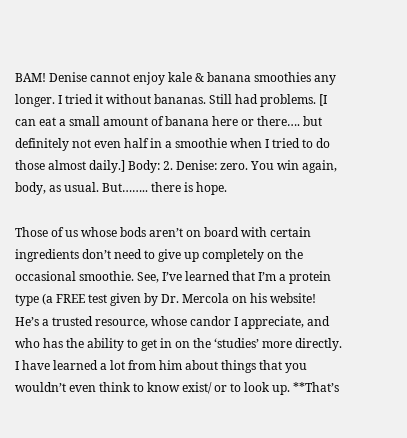BAM! Denise cannot enjoy kale & banana smoothies any longer. I tried it without bananas. Still had problems. [I can eat a small amount of banana here or there…. but definitely not even half in a smoothie when I tried to do those almost daily.] Body: 2. Denise: zero. You win again, body, as usual. But…….. there is hope.

Those of us whose bods aren’t on board with certain ingredients don’t need to give up completely on the occasional smoothie. See, I’ve learned that I’m a protein type (a FREE test given by Dr. Mercola on his website! He’s a trusted resource, whose candor I appreciate, and who has the ability to get in on the ‘studies’ more directly. I have learned a lot from him about things that you wouldn’t even think to know exist/ or to look up. **That’s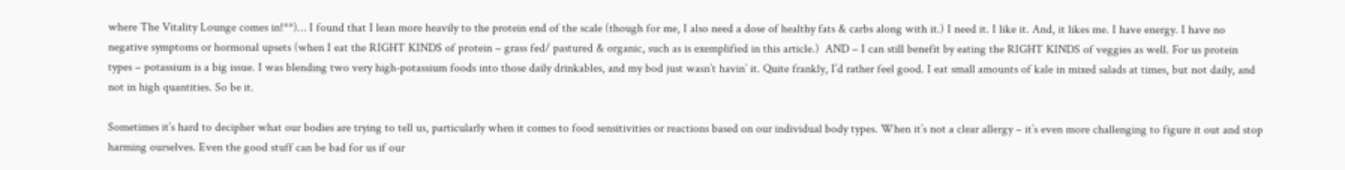where The Vitality Lounge comes in!**)… I found that I lean more heavily to the protein end of the scale (though for me, I also need a dose of healthy fats & carbs along with it.) I need it. I like it. And, it likes me. I have energy. I have no negative symptoms or hormonal upsets (when I eat the RIGHT KINDS of protein – grass fed/ pastured & organic, such as is exemplified in this article.)  AND – I can still benefit by eating the RIGHT KINDS of veggies as well. For us protein types – potassium is a big issue. I was blending two very high-potassium foods into those daily drinkables, and my bod just wasn’t havin’ it. Quite frankly, I’d rather feel good. I eat small amounts of kale in mixed salads at times, but not daily, and not in high quantities. So be it.

Sometimes it’s hard to decipher what our bodies are trying to tell us, particularly when it comes to food sensitivities or reactions based on our individual body types. When it’s not a clear allergy – it’s even more challenging to figure it out and stop harming ourselves. Even the good stuff can be bad for us if our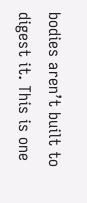bodies aren’t built to digest it. This is one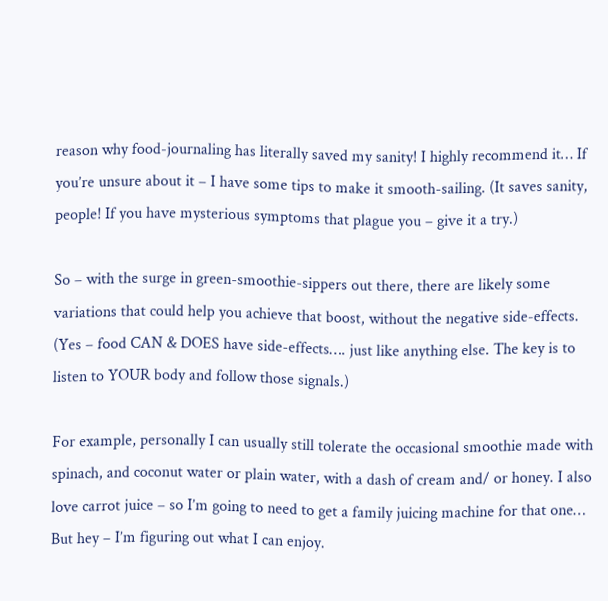reason why food-journaling has literally saved my sanity! I highly recommend it… If you’re unsure about it – I have some tips to make it smooth-sailing. (It saves sanity, people! If you have mysterious symptoms that plague you – give it a try.)

So – with the surge in green-smoothie-sippers out there, there are likely some variations that could help you achieve that boost, without the negative side-effects. (Yes – food CAN & DOES have side-effects…. just like anything else. The key is to listen to YOUR body and follow those signals.)

For example, personally I can usually still tolerate the occasional smoothie made with spinach, and coconut water or plain water, with a dash of cream and/ or honey. I also love carrot juice – so I’m going to need to get a family juicing machine for that one… But hey – I’m figuring out what I can enjoy.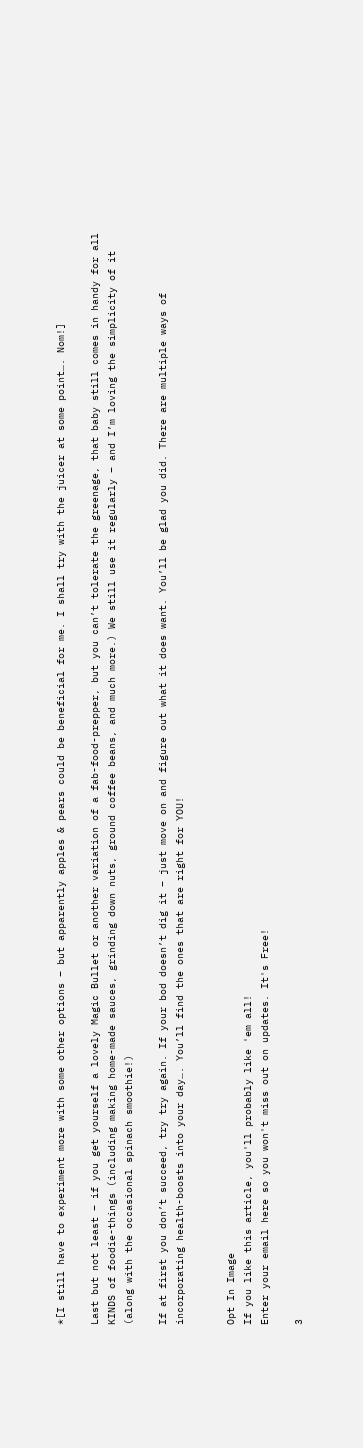*[I still have to experiment more with some other options – but apparently apples & pears could be beneficial for me. I shall try with the juicer at some point…. Nom!]

Last but not least – if you get yourself a lovely Magic Bullet or another variation of a fab-food-prepper, but you can’t tolerate the greenage, that baby still comes in handy for all KINDS of foodie-things (including making home-made sauces, grinding down nuts, ground coffee beans, and much more.) We still use it regularly – and I’m loving the simplicity of it (along with the occasional spinach smoothie!)

If at first you don’t succeed, try try again. If your bod doesn’t dig it – just move on and figure out what it does want. You’ll be glad you did. There are multiple ways of incorporating health-boosts into your day…. You’ll find the ones that are right for YOU!


Opt In Image
If you like this article, you'll probably like 'em all!
Enter your email here so you won't miss out on updates. It's Free!

3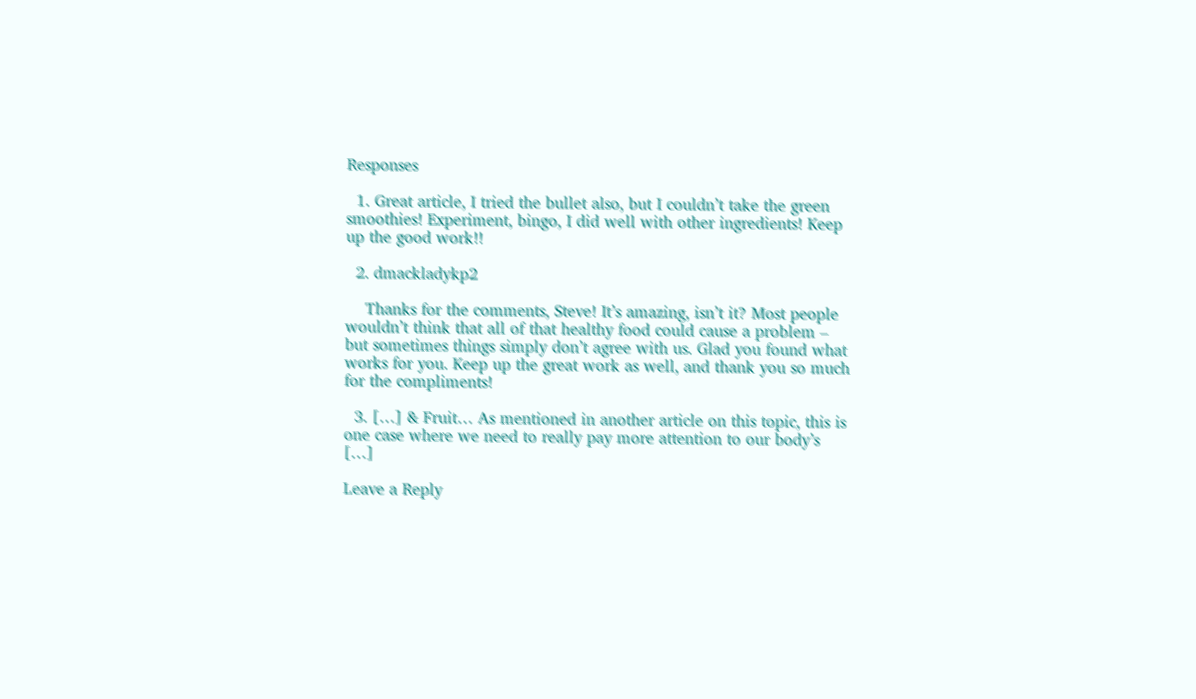Responses

  1. Great article, I tried the bullet also, but I couldn’t take the green smoothies! Experiment, bingo, I did well with other ingredients! Keep up the good work!!

  2. dmackladykp2

    Thanks for the comments, Steve! It’s amazing, isn’t it? Most people wouldn’t think that all of that healthy food could cause a problem – but sometimes things simply don’t agree with us. Glad you found what works for you. Keep up the great work as well, and thank you so much for the compliments!

  3. […] & Fruit… As mentioned in another article on this topic, this is one case where we need to really pay more attention to our body’s […]

Leave a Reply